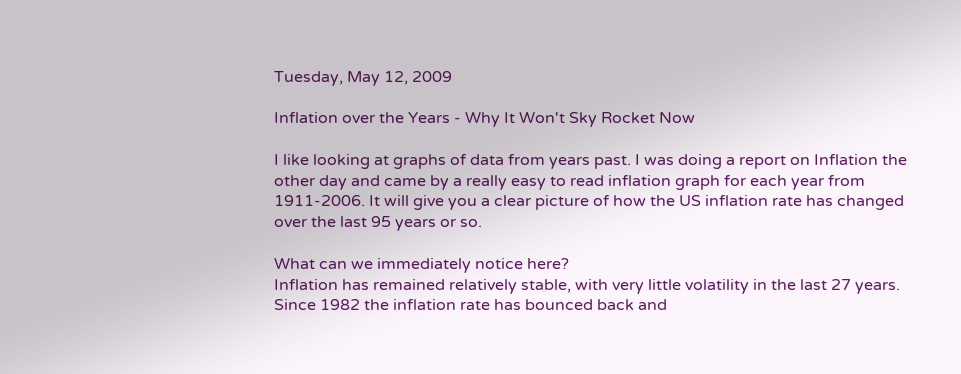Tuesday, May 12, 2009

Inflation over the Years - Why It Won't Sky Rocket Now

I like looking at graphs of data from years past. I was doing a report on Inflation the other day and came by a really easy to read inflation graph for each year from 1911-2006. It will give you a clear picture of how the US inflation rate has changed over the last 95 years or so.

What can we immediately notice here?
Inflation has remained relatively stable, with very little volatility in the last 27 years. Since 1982 the inflation rate has bounced back and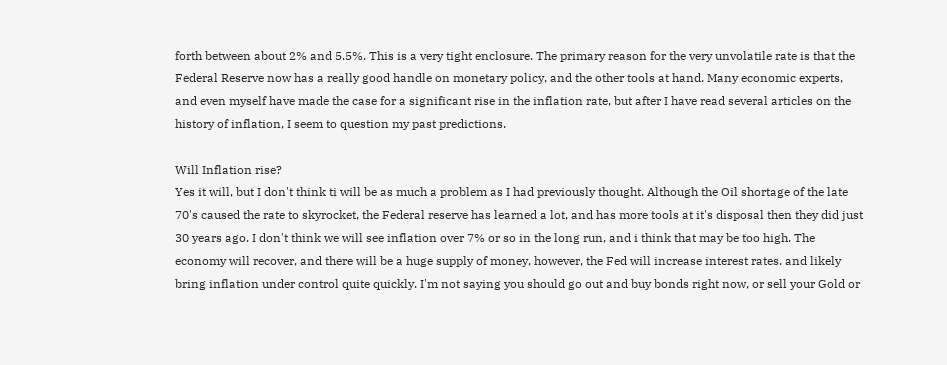forth between about 2% and 5.5%. This is a very tight enclosure. The primary reason for the very unvolatile rate is that the Federal Reserve now has a really good handle on monetary policy, and the other tools at hand. Many economic experts, and even myself have made the case for a significant rise in the inflation rate, but after I have read several articles on the history of inflation, I seem to question my past predictions.

Will Inflation rise?
Yes it will, but I don't think ti will be as much a problem as I had previously thought. Although the Oil shortage of the late 70's caused the rate to skyrocket, the Federal reserve has learned a lot, and has more tools at it's disposal then they did just 30 years ago. I don't think we will see inflation over 7% or so in the long run, and i think that may be too high. The economy will recover, and there will be a huge supply of money, however, the Fed will increase interest rates. and likely bring inflation under control quite quickly. I'm not saying you should go out and buy bonds right now, or sell your Gold or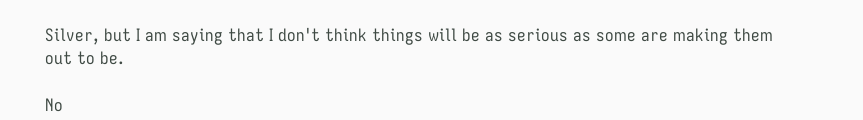Silver, but I am saying that I don't think things will be as serious as some are making them out to be.

No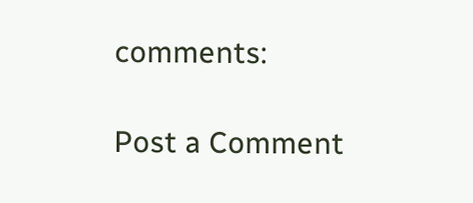comments:

Post a Comment